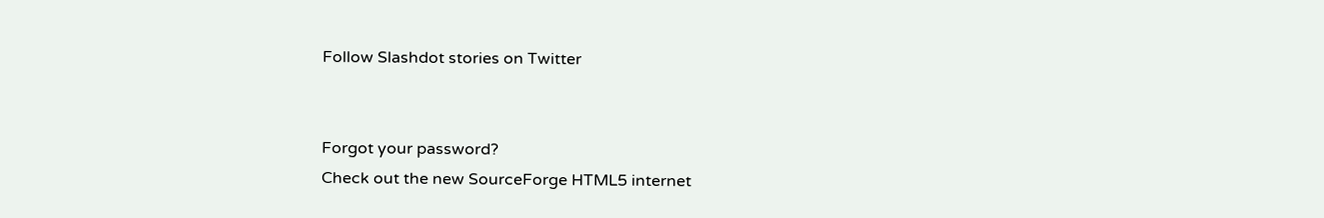Follow Slashdot stories on Twitter


Forgot your password?
Check out the new SourceForge HTML5 internet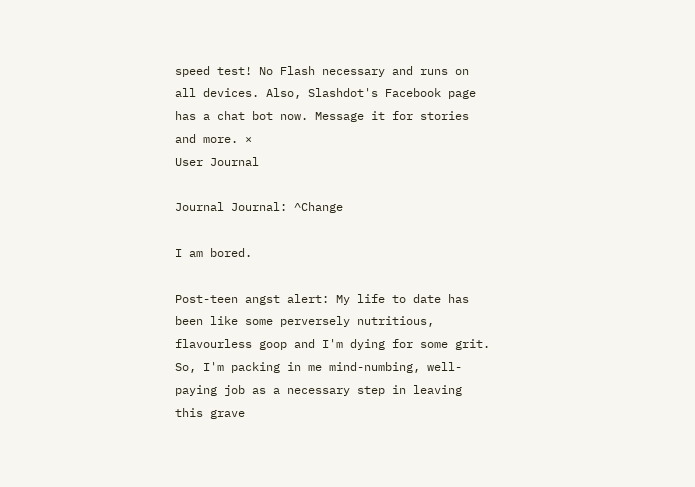speed test! No Flash necessary and runs on all devices. Also, Slashdot's Facebook page has a chat bot now. Message it for stories and more. ×
User Journal

Journal Journal: ^Change

I am bored.

Post-teen angst alert: My life to date has been like some perversely nutritious, flavourless goop and I'm dying for some grit. So, I'm packing in me mind-numbing, well-paying job as a necessary step in leaving this grave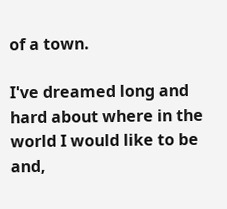of a town.

I've dreamed long and hard about where in the world I would like to be and,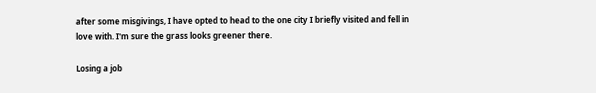after some misgivings, I have opted to head to the one city I briefly visited and fell in love with. I'm sure the grass looks greener there.

Losing a job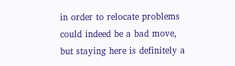in order to relocate problems could indeed be a bad move, but staying here is definitely a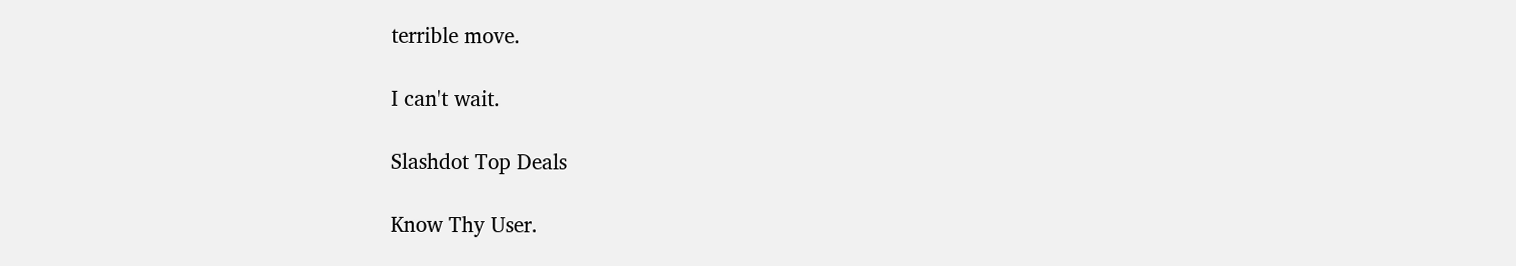terrible move.

I can't wait.

Slashdot Top Deals

Know Thy User.